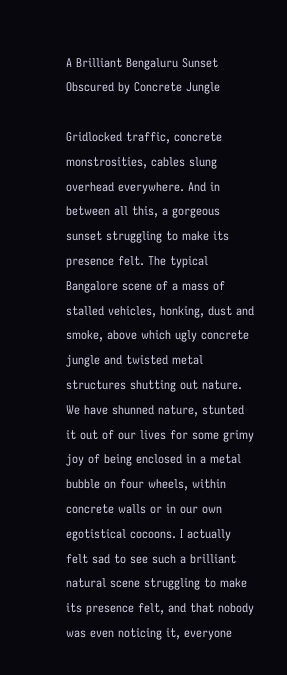A Brilliant Bengaluru Sunset Obscured by Concrete Jungle

Gridlocked traffic, concrete monstrosities, cables slung overhead everywhere. And in between all this, a gorgeous sunset struggling to make its presence felt. The typical Bangalore scene of a mass of stalled vehicles, honking, dust and smoke, above which ugly concrete jungle and twisted metal structures shutting out nature. We have shunned nature, stunted it out of our lives for some grimy joy of being enclosed in a metal bubble on four wheels, within concrete walls or in our own egotistical cocoons. I actually felt sad to see such a brilliant natural scene struggling to make its presence felt, and that nobody was even noticing it, everyone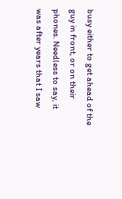busy either to get ahead of the guy in front, or on their phones. Needless to say, it was after years that I saw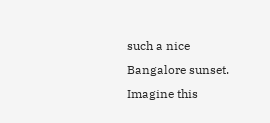such a nice Bangalore sunset. Imagine this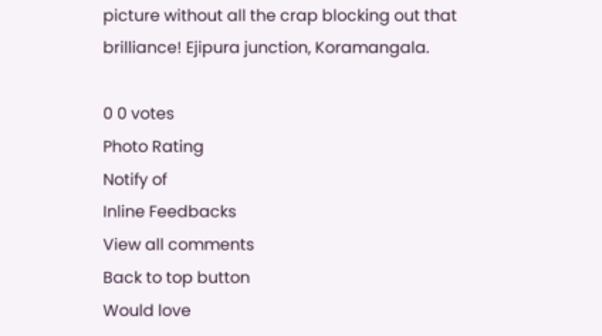picture without all the crap blocking out that brilliance! Ejipura junction, Koramangala.

0 0 votes
Photo Rating
Notify of
Inline Feedbacks
View all comments
Back to top button
Would love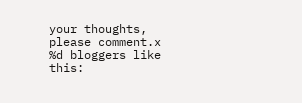your thoughts, please comment.x
%d bloggers like this: